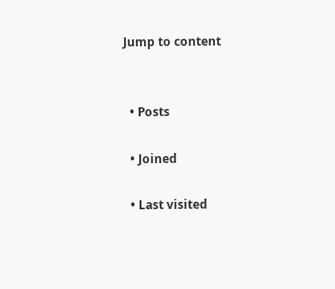Jump to content


  • Posts

  • Joined

  • Last visited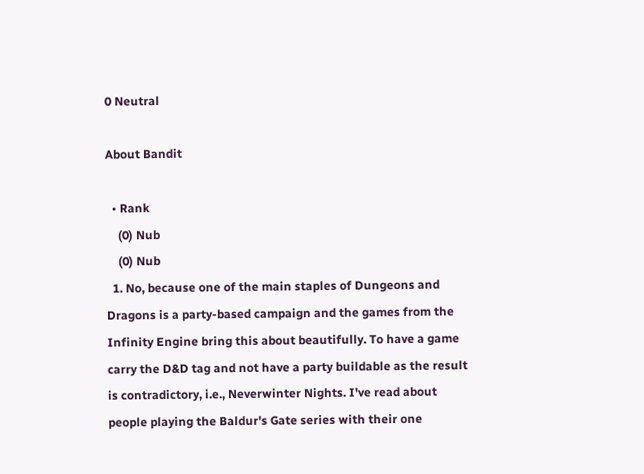0 Neutral

About Bandit

  • Rank
    (0) Nub
    (0) Nub
  1. No, because one of the main staples of Dungeons and Dragons is a party-based campaign and the games from the Infinity Engine bring this about beautifully. To have a game carry the D&D tag and not have a party buildable as the result is contradictory, i.e., Neverwinter Nights. I've read about people playing the Baldur's Gate series with their one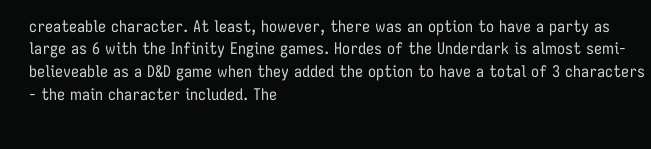createable character. At least, however, there was an option to have a party as large as 6 with the Infinity Engine games. Hordes of the Underdark is almost semi-believeable as a D&D game when they added the option to have a total of 3 characters - the main character included. The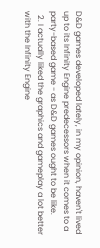D&D games developed lately, in my opinion, haven't lived up to its Infinity Engine predecessors when it comes to a party-based game - as D&D games ought to be like.
  2. I actually liked the graphics and gameplay a lot better with the Infinity Engine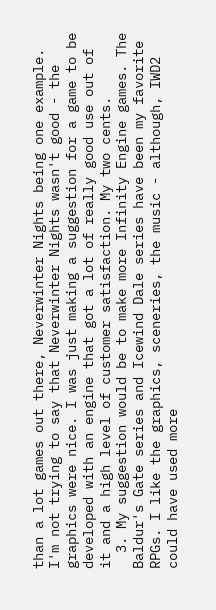than a lot games out there, Neverwinter Nights being one example. I'm not trying to say that Neverwinter Nights wasn't good - the graphics were nice. I was just making a suggestion for a game to be developed with an engine that got a lot of really good use out of it and a high level of customer satisfaction. My two cents.
  3. My suggestion would be to make more Infinity Engine games. The Baldur's Gate series and Icewind Dale series have been my favorite RPGs. I like the graphics, sceneries, the music - although, IWD2 could have used more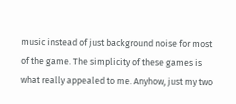music instead of just background noise for most of the game. The simplicity of these games is what really appealed to me. Anyhow, just my two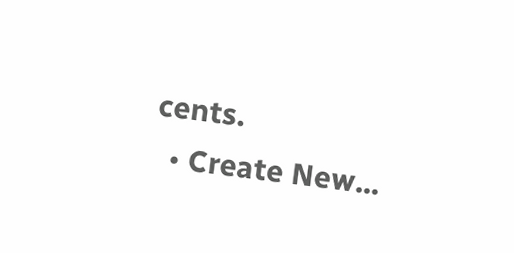cents.
  • Create New...